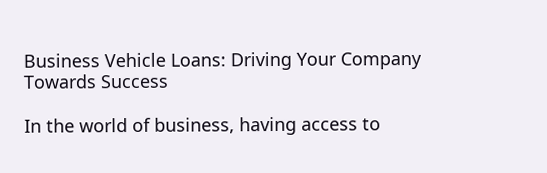Business Vehicle Loans: Driving Your Company Towards Success

In the world of business, having access to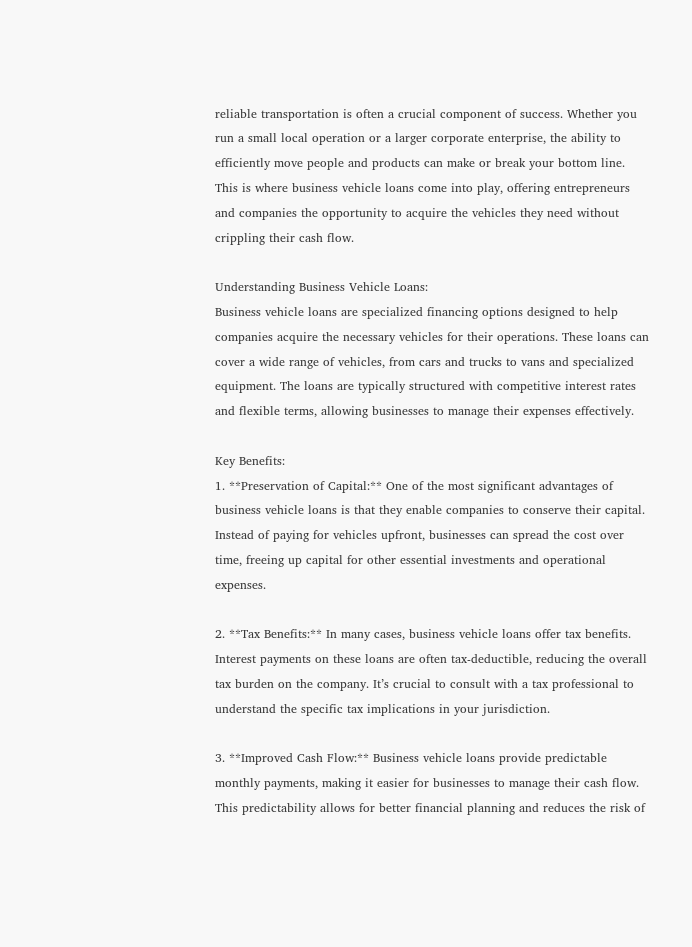reliable transportation is often a crucial component of success. Whether you run a small local operation or a larger corporate enterprise, the ability to efficiently move people and products can make or break your bottom line. This is where business vehicle loans come into play, offering entrepreneurs and companies the opportunity to acquire the vehicles they need without crippling their cash flow.

Understanding Business Vehicle Loans:
Business vehicle loans are specialized financing options designed to help companies acquire the necessary vehicles for their operations. These loans can cover a wide range of vehicles, from cars and trucks to vans and specialized equipment. The loans are typically structured with competitive interest rates and flexible terms, allowing businesses to manage their expenses effectively.

Key Benefits:
1. **Preservation of Capital:** One of the most significant advantages of business vehicle loans is that they enable companies to conserve their capital. Instead of paying for vehicles upfront, businesses can spread the cost over time, freeing up capital for other essential investments and operational expenses.

2. **Tax Benefits:** In many cases, business vehicle loans offer tax benefits. Interest payments on these loans are often tax-deductible, reducing the overall tax burden on the company. It’s crucial to consult with a tax professional to understand the specific tax implications in your jurisdiction.

3. **Improved Cash Flow:** Business vehicle loans provide predictable monthly payments, making it easier for businesses to manage their cash flow. This predictability allows for better financial planning and reduces the risk of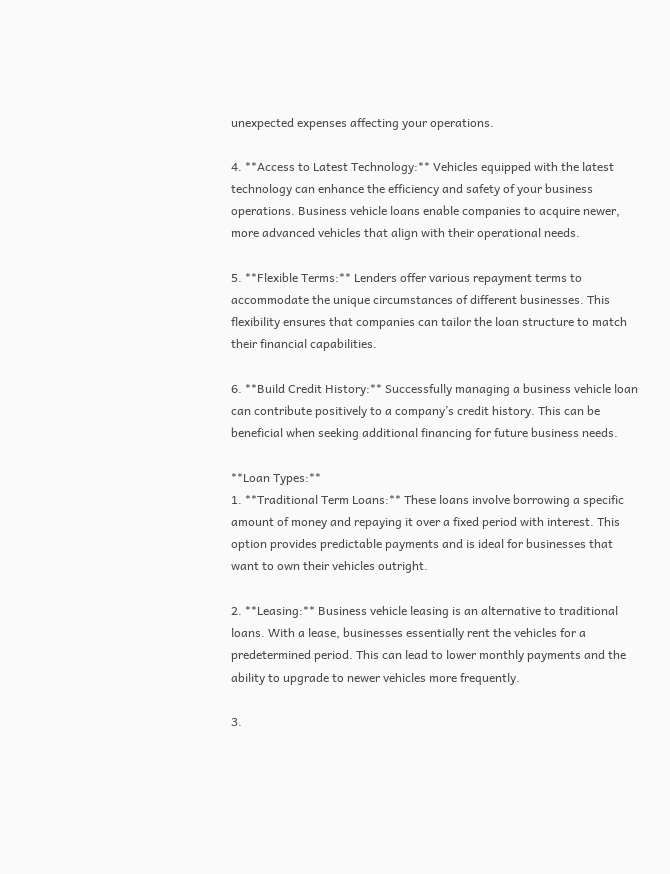unexpected expenses affecting your operations.

4. **Access to Latest Technology:** Vehicles equipped with the latest technology can enhance the efficiency and safety of your business operations. Business vehicle loans enable companies to acquire newer, more advanced vehicles that align with their operational needs.

5. **Flexible Terms:** Lenders offer various repayment terms to accommodate the unique circumstances of different businesses. This flexibility ensures that companies can tailor the loan structure to match their financial capabilities.

6. **Build Credit History:** Successfully managing a business vehicle loan can contribute positively to a company’s credit history. This can be beneficial when seeking additional financing for future business needs.

**Loan Types:**
1. **Traditional Term Loans:** These loans involve borrowing a specific amount of money and repaying it over a fixed period with interest. This option provides predictable payments and is ideal for businesses that want to own their vehicles outright.

2. **Leasing:** Business vehicle leasing is an alternative to traditional loans. With a lease, businesses essentially rent the vehicles for a predetermined period. This can lead to lower monthly payments and the ability to upgrade to newer vehicles more frequently.

3.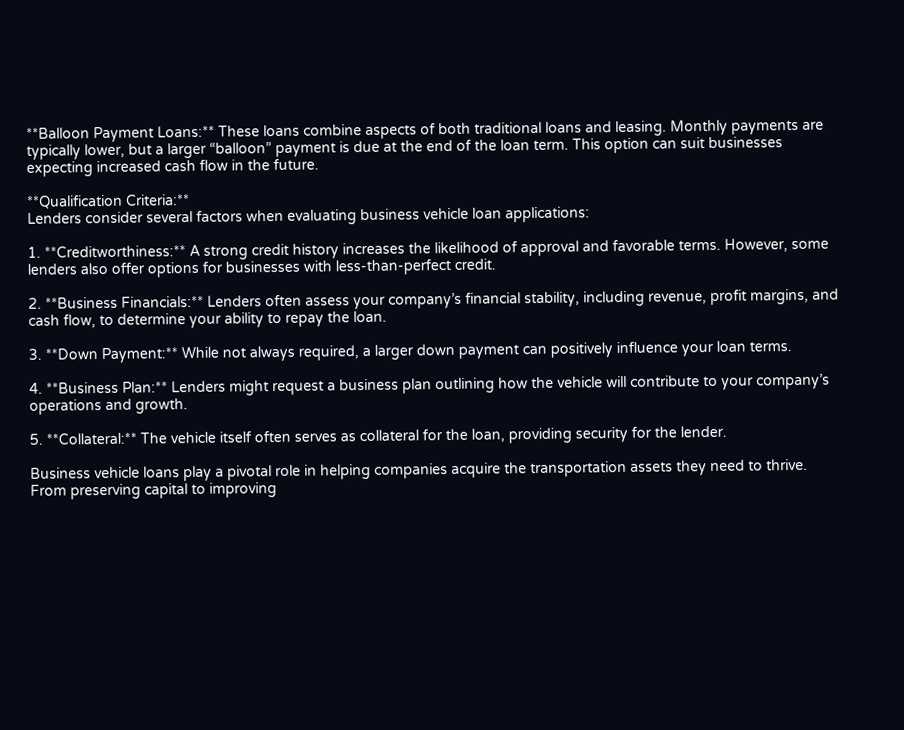**Balloon Payment Loans:** These loans combine aspects of both traditional loans and leasing. Monthly payments are typically lower, but a larger “balloon” payment is due at the end of the loan term. This option can suit businesses expecting increased cash flow in the future.

**Qualification Criteria:**
Lenders consider several factors when evaluating business vehicle loan applications:

1. **Creditworthiness:** A strong credit history increases the likelihood of approval and favorable terms. However, some lenders also offer options for businesses with less-than-perfect credit.

2. **Business Financials:** Lenders often assess your company’s financial stability, including revenue, profit margins, and cash flow, to determine your ability to repay the loan.

3. **Down Payment:** While not always required, a larger down payment can positively influence your loan terms.

4. **Business Plan:** Lenders might request a business plan outlining how the vehicle will contribute to your company’s operations and growth.

5. **Collateral:** The vehicle itself often serves as collateral for the loan, providing security for the lender.

Business vehicle loans play a pivotal role in helping companies acquire the transportation assets they need to thrive. From preserving capital to improving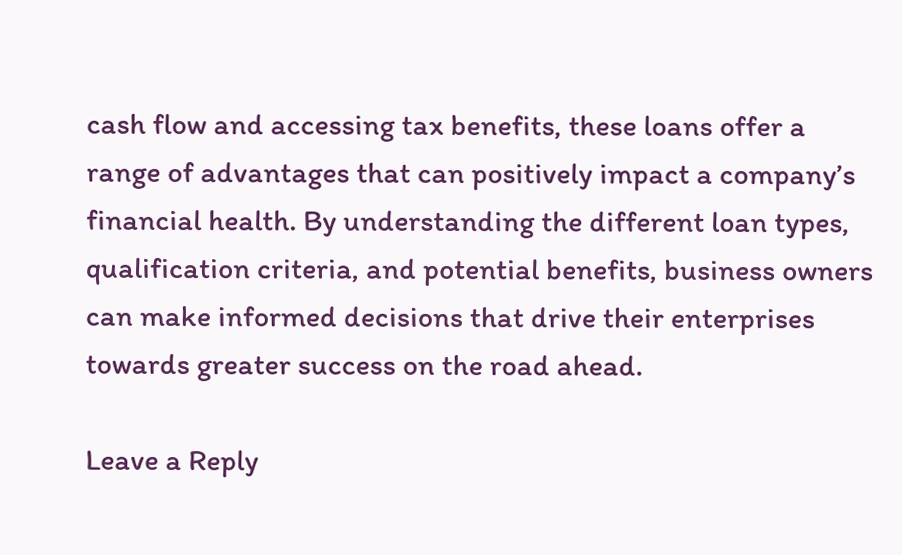cash flow and accessing tax benefits, these loans offer a range of advantages that can positively impact a company’s financial health. By understanding the different loan types, qualification criteria, and potential benefits, business owners can make informed decisions that drive their enterprises towards greater success on the road ahead.

Leave a Reply